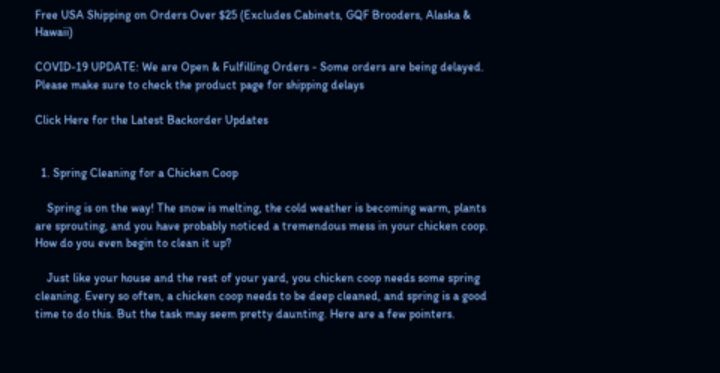Free USA Shipping on Orders Over $25 (Excludes Cabinets, GQF Brooders, Alaska & Hawaii)

COVID-19 UPDATE: We are Open & Fulfilling Orders - Some orders are being delayed. Please make sure to check the product page for shipping delays

Click Here for the Latest Backorder Updates


  1. Spring Cleaning for a Chicken Coop

    Spring is on the way! The snow is melting, the cold weather is becoming warm, plants are sprouting, and you have probably noticed a tremendous mess in your chicken coop. How do you even begin to clean it up?

    Just like your house and the rest of your yard, you chicken coop needs some spring cleaning. Every so often, a chicken coop needs to be deep cleaned, and spring is a good time to do this. But the task may seem pretty daunting. Here are a few pointers.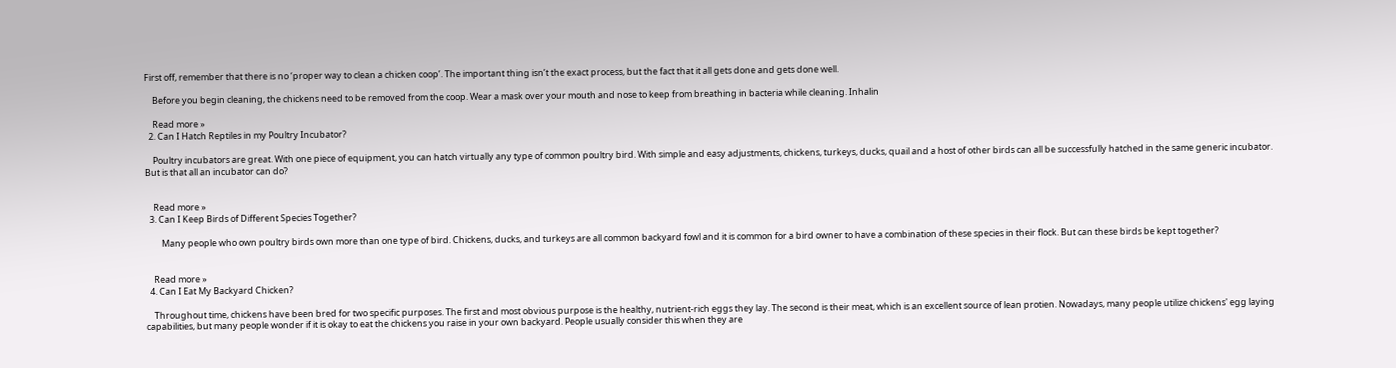First off, remember that there is no ‘proper way to clean a chicken coop’. The important thing isn’t the exact process, but the fact that it all gets done and gets done well.

    Before you begin cleaning, the chickens need to be removed from the coop. Wear a mask over your mouth and nose to keep from breathing in bacteria while cleaning. Inhalin

    Read more »
  2. Can I Hatch Reptiles in my Poultry Incubator?

    Poultry incubators are great. With one piece of equipment, you can hatch virtually any type of common poultry bird. With simple and easy adjustments, chickens, turkeys, ducks, quail and a host of other birds can all be successfully hatched in the same generic incubator. But is that all an incubator can do?


    Read more »
  3. Can I Keep Birds of Different Species Together?

        Many people who own poultry birds own more than one type of bird. Chickens, ducks, and turkeys are all common backyard fowl and it is common for a bird owner to have a combination of these species in their flock. But can these birds be kept together?


    Read more »
  4. Can I Eat My Backyard Chicken?

    Throughout time, chickens have been bred for two specific purposes. The first and most obvious purpose is the healthy, nutrient-rich eggs they lay. The second is their meat, which is an excellent source of lean protien. Nowadays, many people utilize chickens' egg laying capabilities, but many people wonder if it is okay to eat the chickens you raise in your own backyard. People usually consider this when they are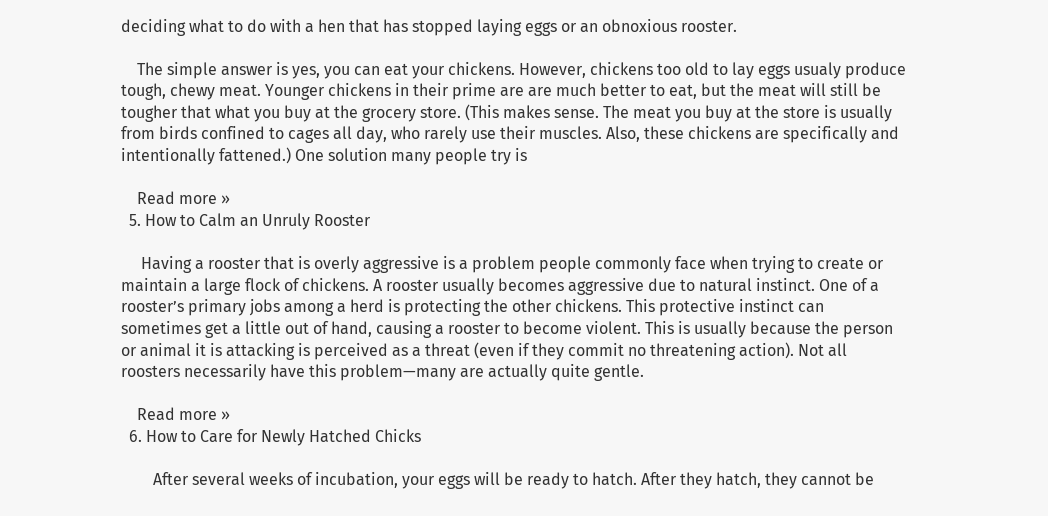deciding what to do with a hen that has stopped laying eggs or an obnoxious rooster.

    The simple answer is yes, you can eat your chickens. However, chickens too old to lay eggs usualy produce tough, chewy meat. Younger chickens in their prime are are much better to eat, but the meat will still be tougher that what you buy at the grocery store. (This makes sense. The meat you buy at the store is usually from birds confined to cages all day, who rarely use their muscles. Also, these chickens are specifically and intentionally fattened.) One solution many people try is

    Read more »
  5. How to Calm an Unruly Rooster

     Having a rooster that is overly aggressive is a problem people commonly face when trying to create or maintain a large flock of chickens. A rooster usually becomes aggressive due to natural instinct. One of a rooster’s primary jobs among a herd is protecting the other chickens. This protective instinct can sometimes get a little out of hand, causing a rooster to become violent. This is usually because the person or animal it is attacking is perceived as a threat (even if they commit no threatening action). Not all roosters necessarily have this problem—many are actually quite gentle.

    Read more »
  6. How to Care for Newly Hatched Chicks

        After several weeks of incubation, your eggs will be ready to hatch. After they hatch, they cannot be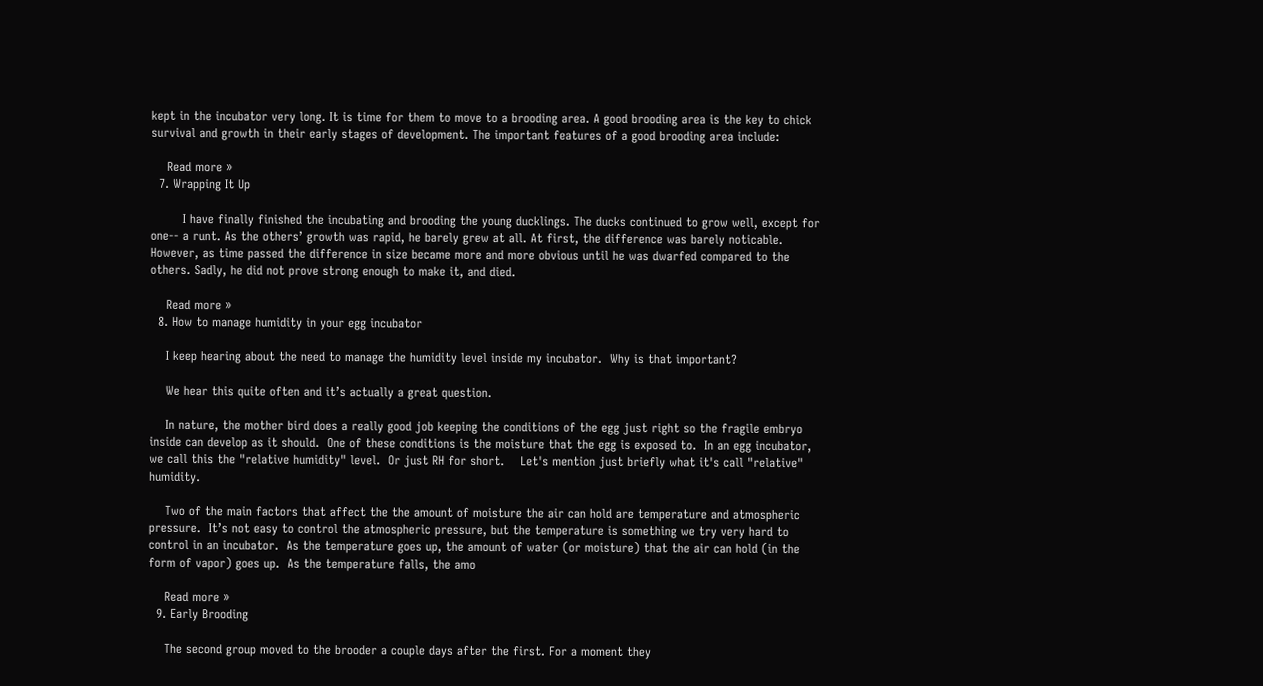kept in the incubator very long. It is time for them to move to a brooding area. A good brooding area is the key to chick survival and growth in their early stages of development. The important features of a good brooding area include:

    Read more »
  7. Wrapping It Up

        I have finally finished the incubating and brooding the young ducklings. The ducks continued to grow well, except for one-- a runt. As the others’ growth was rapid, he barely grew at all. At first, the difference was barely noticable. However, as time passed the difference in size became more and more obvious until he was dwarfed compared to the others. Sadly, he did not prove strong enough to make it, and died.

    Read more »
  8. How to manage humidity in your egg incubator

    I keep hearing about the need to manage the humidity level inside my incubator.  Why is that important?

    We hear this quite often and it’s actually a great question.

    In nature, the mother bird does a really good job keeping the conditions of the egg just right so the fragile embryo inside can develop as it should.  One of these conditions is the moisture that the egg is exposed to.  In an egg incubator, we call this the "relative humidity" level.  Or just RH for short.    Let's mention just briefly what it's call "relative" humidity.

    Two of the main factors that affect the the amount of moisture the air can hold are temperature and atmospheric pressure.  It’s not easy to control the atmospheric pressure, but the temperature is something we try very hard to control in an incubator.  As the temperature goes up, the amount of water (or moisture) that the air can hold (in the form of vapor) goes up.  As the temperature falls, the amo

    Read more »
  9. Early Brooding

    The second group moved to the brooder a couple days after the first. For a moment they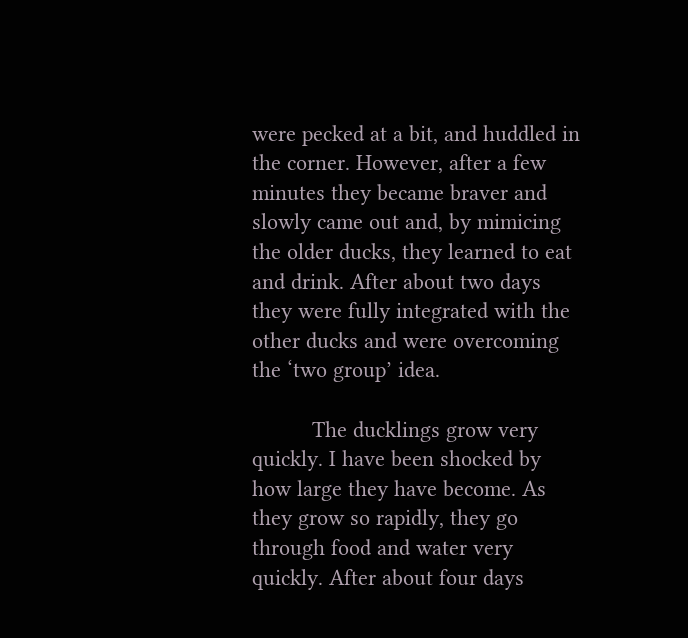were pecked at a bit, and huddled in the corner. However, after a few minutes they became braver and slowly came out and, by mimicing the older ducks, they learned to eat and drink. After about two days they were fully integrated with the other ducks and were overcoming the ‘two group’ idea.

          The ducklings grow very quickly. I have been shocked by how large they have become. As they grow so rapidly, they go through food and water very quickly. After about four days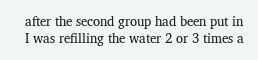after the second group had been put in I was refilling the water 2 or 3 times a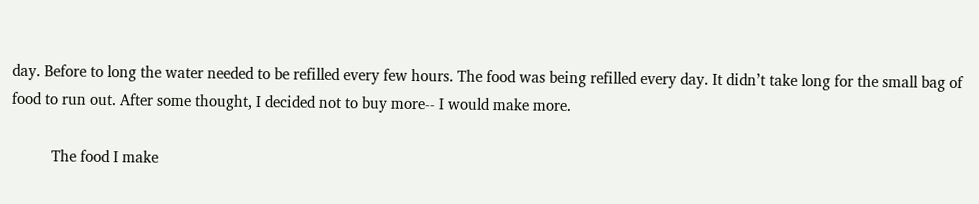day. Before to long the water needed to be refilled every few hours. The food was being refilled every day. It didn’t take long for the small bag of food to run out. After some thought, I decided not to buy more-- I would make more.

          The food I make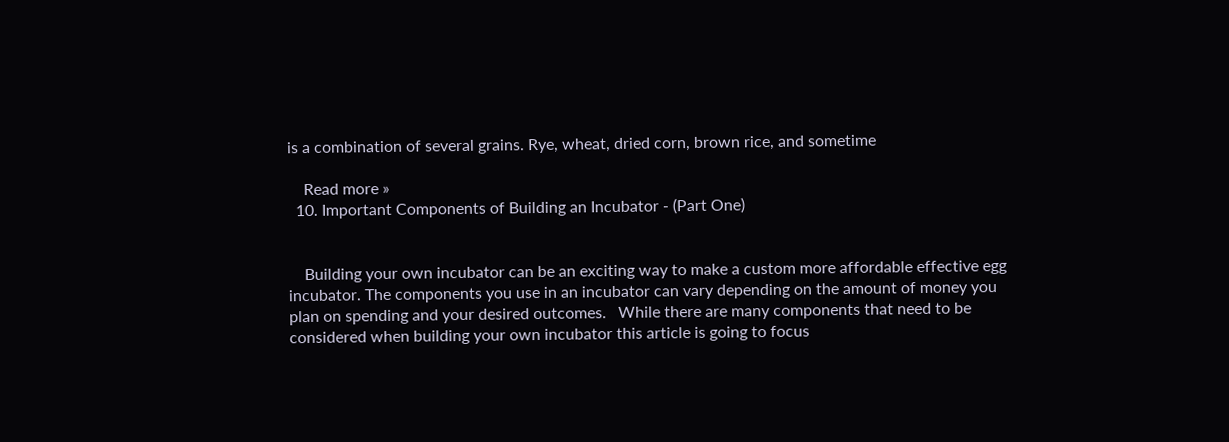is a combination of several grains. Rye, wheat, dried corn, brown rice, and sometime

    Read more »
  10. Important Components of Building an Incubator - (Part One)


    Building your own incubator can be an exciting way to make a custom more affordable effective egg incubator. The components you use in an incubator can vary depending on the amount of money you plan on spending and your desired outcomes.   While there are many components that need to be considered when building your own incubator this article is going to focus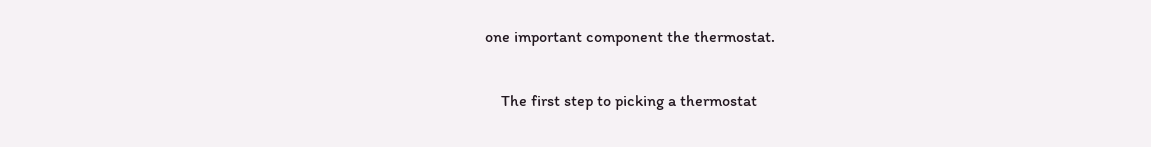one important component the thermostat.

    The first step to picking a thermostat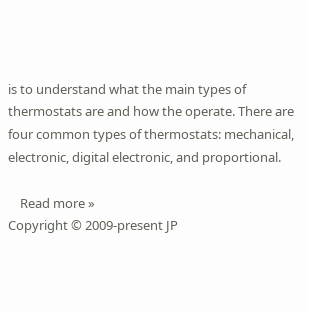is to understand what the main types of thermostats are and how the operate. There are four common types of thermostats: mechanical, electronic, digital electronic, and proportional.

    Read more »
Copyright © 2009-present JP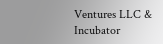Ventures LLC & Incubator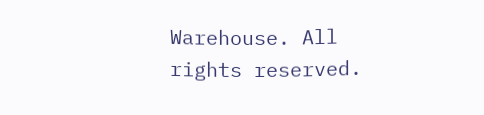Warehouse. All rights reserved.